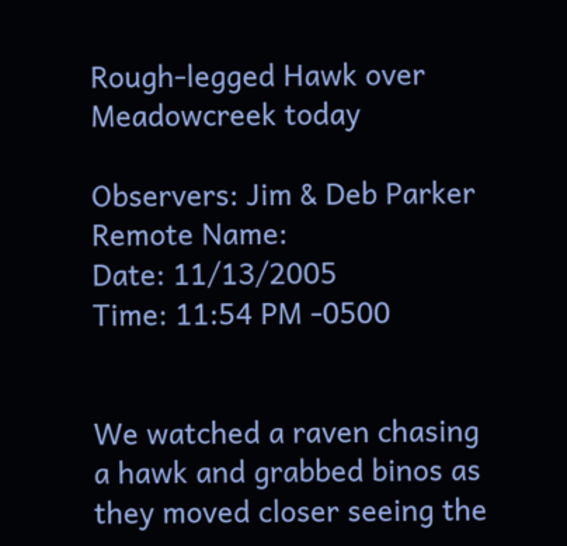Rough-legged Hawk over Meadowcreek today

Observers: Jim & Deb Parker
Remote Name:
Date: 11/13/2005
Time: 11:54 PM -0500


We watched a raven chasing a hawk and grabbed binos as they moved closer seeing the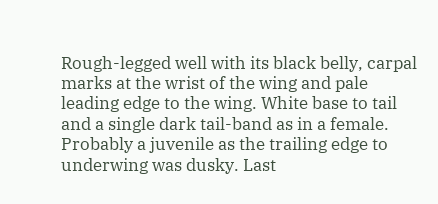Rough-legged well with its black belly, carpal marks at the wrist of the wing and pale leading edge to the wing. White base to tail and a single dark tail-band as in a female. Probably a juvenile as the trailing edge to underwing was dusky. Last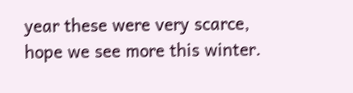year these were very scarce, hope we see more this winter.